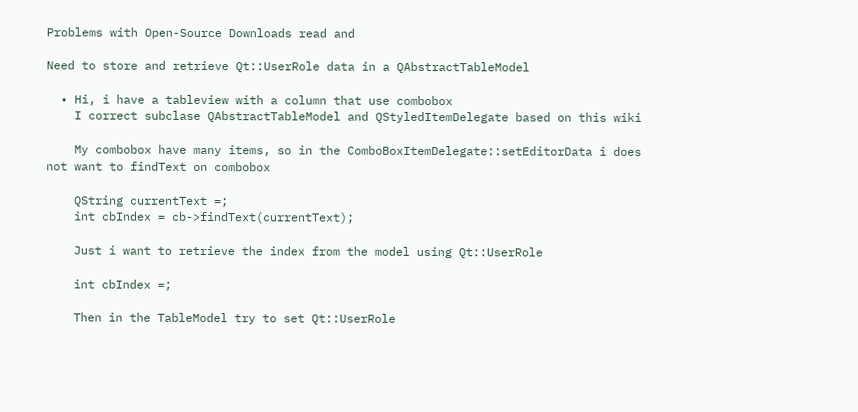Problems with Open-Source Downloads read and

Need to store and retrieve Qt::UserRole data in a QAbstractTableModel

  • Hi, i have a tableview with a column that use combobox
    I correct subclase QAbstractTableModel and QStyledItemDelegate based on this wiki

    My combobox have many items, so in the ComboBoxItemDelegate::setEditorData i does not want to findText on combobox

    QString currentText =;
    int cbIndex = cb->findText(currentText);

    Just i want to retrieve the index from the model using Qt::UserRole

    int cbIndex =;

    Then in the TableModel try to set Qt::UserRole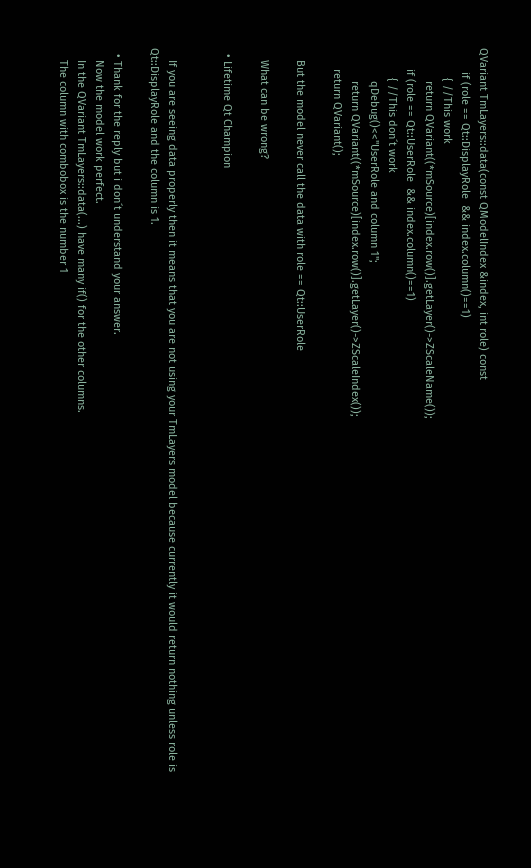QVariant TmLayers::data(const QModelIndex &index, int role) const
        if (role == Qt::DisplayRole  && index.column()==1)
          { //This work
           return QVariant((*mSource)[index.row()].getLayer()->ZScaleName());
       if (role == Qt::UserRole  && index.column()==1)
          { //This don´t work
           qDebug()<<"UserRole and column 1";
           return QVariant((*mSource)[index.row()].getLayer()->ZScaleIndex());
       return QVariant();

    But the model never call the data with role == Qt::UserRole

    What can be wrong?

  • Lifetime Qt Champion


    If you are seeing data properly then it means that you are not using your TmLayers model because currently it would return nothing unless role is Qt::DisplayRole and the column is 1.

  • Thank for the reply but i don´t understand your answer.
    Now the model work perfect.
    In the QVariant TmLayers::data(...) have many if() for the other columns.
    The column with combobox is the number 1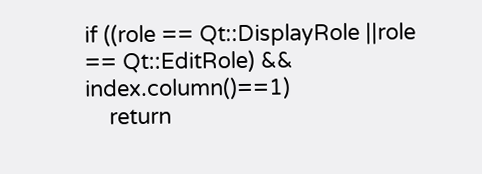if ((role == Qt::DisplayRole ||role == Qt::EditRole) && index.column()==1)
    return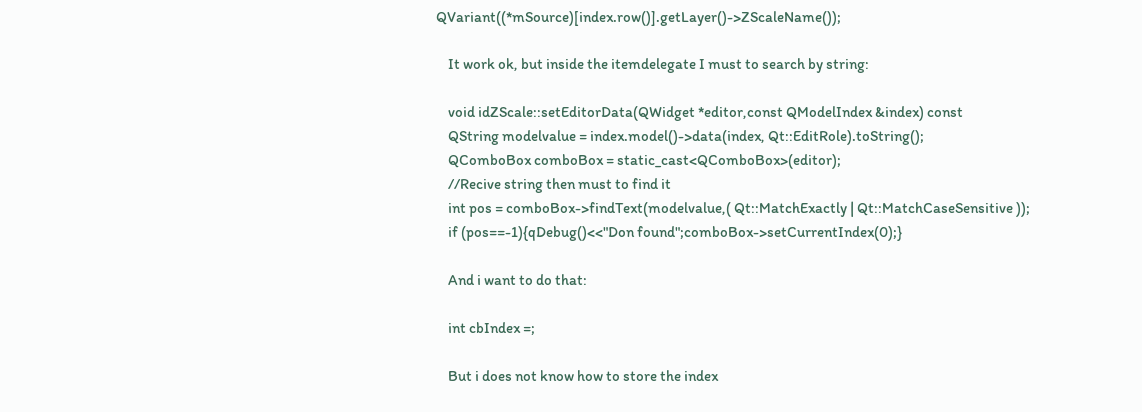QVariant((*mSource)[index.row()].getLayer()->ZScaleName());

    It work ok, but inside the itemdelegate I must to search by string:

    void idZScale::setEditorData(QWidget *editor,const QModelIndex &index) const
    QString modelvalue = index.model()->data(index, Qt::EditRole).toString();
    QComboBox comboBox = static_cast<QComboBox>(editor);
    //Recive string then must to find it
    int pos = comboBox->findText(modelvalue,( Qt::MatchExactly | Qt::MatchCaseSensitive ));
    if (pos==-1){qDebug()<<"Don found";comboBox->setCurrentIndex(0);}

    And i want to do that:

    int cbIndex =;

    But i does not know how to store the index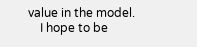value in the model.
    I hope to be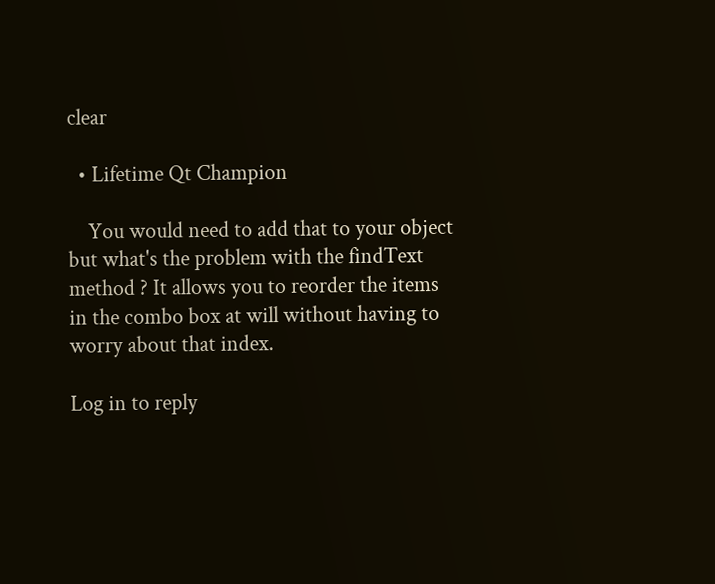clear

  • Lifetime Qt Champion

    You would need to add that to your object but what's the problem with the findText method ? It allows you to reorder the items in the combo box at will without having to worry about that index.

Log in to reply